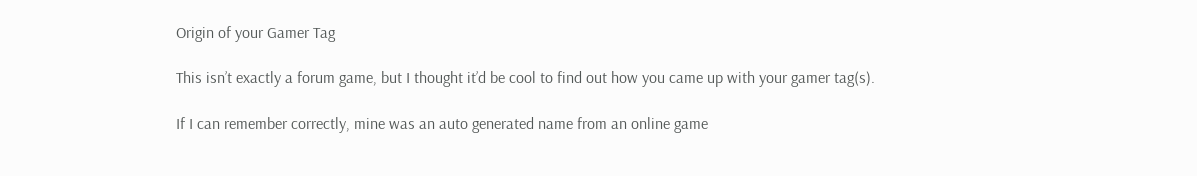Origin of your Gamer Tag

This isn’t exactly a forum game, but I thought it’d be cool to find out how you came up with your gamer tag(s).

If I can remember correctly, mine was an auto generated name from an online game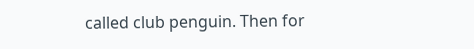called club penguin. Then for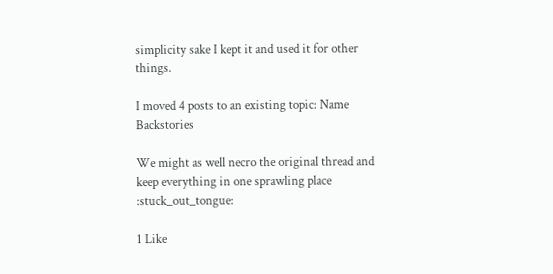simplicity sake I kept it and used it for other things.

I moved 4 posts to an existing topic: Name Backstories

We might as well necro the original thread and keep everything in one sprawling place :stuck_out_tongue:

1 Like